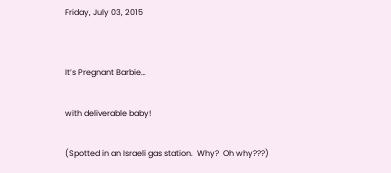Friday, July 03, 2015


It’s Pregnant Barbie…

with deliverable baby!

(Spotted in an Israeli gas station.  Why?  Oh why???)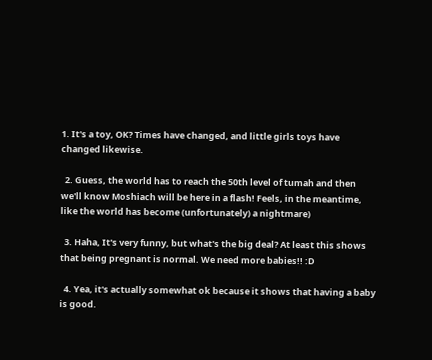1. It's a toy, OK? Times have changed, and little girls toys have changed likewise.

  2. Guess, the world has to reach the 50th level of tumah and then we'll know Moshiach will be here in a flash! Feels, in the meantime, like the world has become (unfortunately) a nightmare)

  3. Haha, It's very funny, but what's the big deal? At least this shows that being pregnant is normal. We need more babies!! :D

  4. Yea, it's actually somewhat ok because it shows that having a baby is good.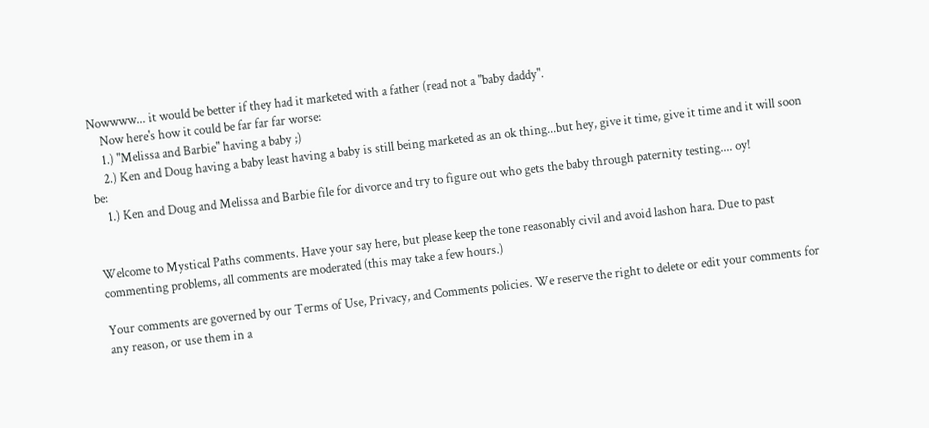Nowwww... it would be better if they had it marketed with a father (read not a "baby daddy".
    Now here's how it could be far far far worse:
    1.) "Melissa and Barbie" having a baby ;)
    2.) Ken and Doug having a baby least having a baby is still being marketed as an ok thing...but hey, give it time, give it time and it will soon be:
    1.) Ken and Doug and Melissa and Barbie file for divorce and try to figure out who gets the baby through paternity testing.... oy!


Welcome to Mystical Paths comments. Have your say here, but please keep the tone reasonably civil and avoid lashon hara. Due to past commenting problems, all comments are moderated (this may take a few hours.)

Your comments are governed by our Terms of Use, Privacy, and Comments policies. We reserve the right to delete or edit your comments for any reason, or use them in a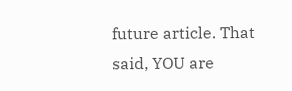future article. That said, YOU are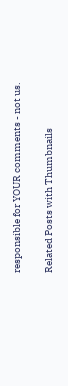responsible for YOUR comments - not us.

Related Posts with Thumbnails